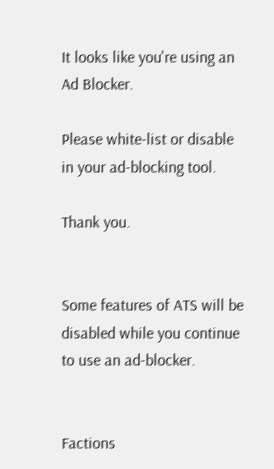It looks like you're using an Ad Blocker.

Please white-list or disable in your ad-blocking tool.

Thank you.


Some features of ATS will be disabled while you continue to use an ad-blocker.


Factions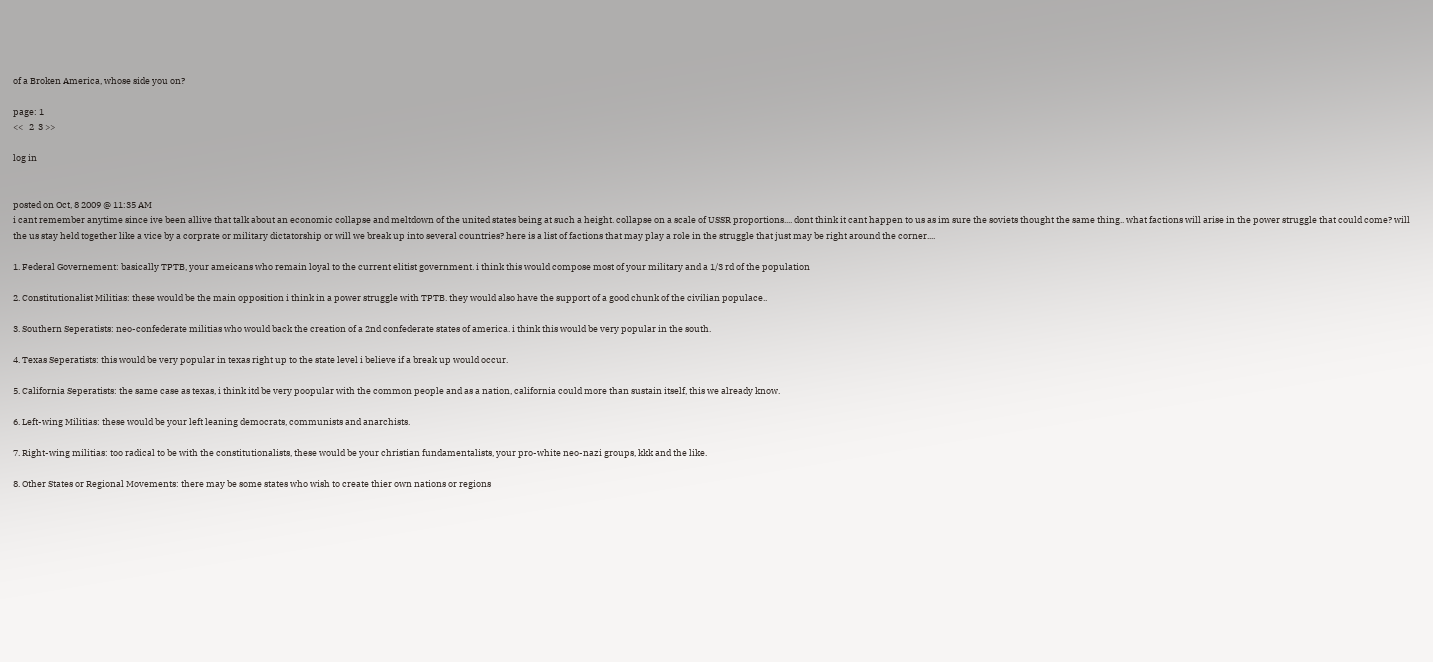of a Broken America, whose side you on?

page: 1
<<   2  3 >>

log in


posted on Oct, 8 2009 @ 11:35 AM
i cant remember anytime since ive been allive that talk about an economic collapse and meltdown of the united states being at such a height. collapse on a scale of USSR proportions.... dont think it cant happen to us as im sure the soviets thought the same thing.. what factions will arise in the power struggle that could come? will the us stay held together like a vice by a corprate or military dictatorship or will we break up into several countries? here is a list of factions that may play a role in the struggle that just may be right around the corner....

1. Federal Governement: basically TPTB, your ameicans who remain loyal to the current elitist government. i think this would compose most of your military and a 1/3 rd of the population

2. Constitutionalist Militias: these would be the main opposition i think in a power struggle with TPTB. they would also have the support of a good chunk of the civilian populace..

3. Southern Seperatists: neo-confederate militias who would back the creation of a 2nd confederate states of america. i think this would be very popular in the south.

4. Texas Seperatists: this would be very popular in texas right up to the state level i believe if a break up would occur.

5. California Seperatists: the same case as texas, i think itd be very poopular with the common people and as a nation, california could more than sustain itself, this we already know.

6. Left-wing Militias: these would be your left leaning democrats, communists and anarchists.

7. Right-wing militias: too radical to be with the constitutionalists, these would be your christian fundamentalists, your pro-white neo-nazi groups, kkk and the like.

8. Other States or Regional Movements: there may be some states who wish to create thier own nations or regions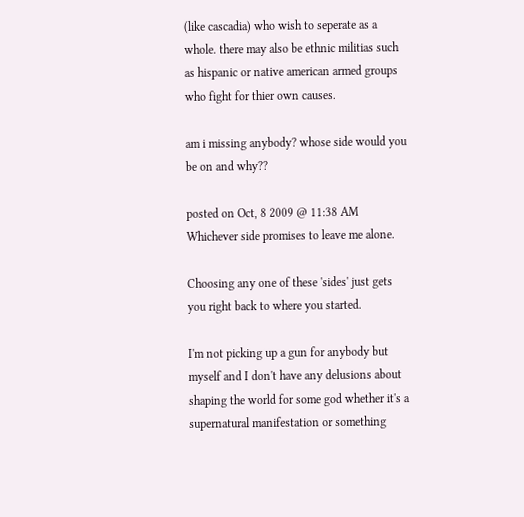(like cascadia) who wish to seperate as a whole. there may also be ethnic militias such as hispanic or native american armed groups who fight for thier own causes.

am i missing anybody? whose side would you be on and why??

posted on Oct, 8 2009 @ 11:38 AM
Whichever side promises to leave me alone.

Choosing any one of these 'sides' just gets you right back to where you started.

I'm not picking up a gun for anybody but myself and I don't have any delusions about shaping the world for some god whether it's a supernatural manifestation or something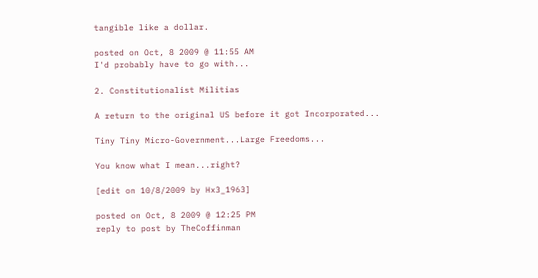tangible like a dollar.

posted on Oct, 8 2009 @ 11:55 AM
I'd probably have to go with...

2. Constitutionalist Militias

A return to the original US before it got Incorporated...

Tiny Tiny Micro-Government...Large Freedoms...

You know what I mean...right?

[edit on 10/8/2009 by Hx3_1963]

posted on Oct, 8 2009 @ 12:25 PM
reply to post by TheCoffinman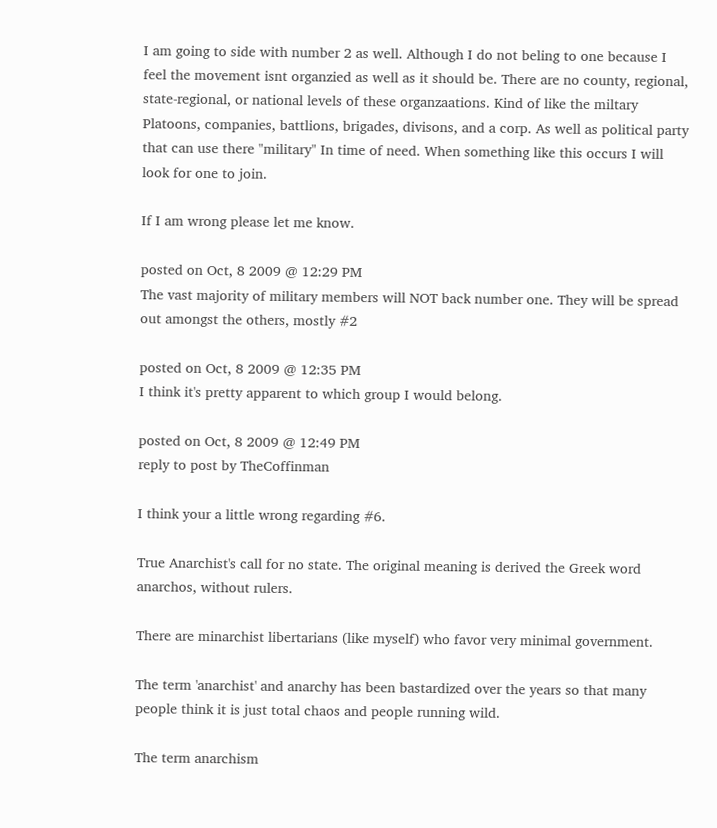I am going to side with number 2 as well. Although I do not beling to one because I feel the movement isnt organzied as well as it should be. There are no county, regional, state-regional, or national levels of these organzaations. Kind of like the miltary Platoons, companies, battlions, brigades, divisons, and a corp. As well as political party that can use there "military" In time of need. When something like this occurs I will look for one to join.

If I am wrong please let me know.

posted on Oct, 8 2009 @ 12:29 PM
The vast majority of military members will NOT back number one. They will be spread out amongst the others, mostly #2

posted on Oct, 8 2009 @ 12:35 PM
I think it's pretty apparent to which group I would belong.

posted on Oct, 8 2009 @ 12:49 PM
reply to post by TheCoffinman

I think your a little wrong regarding #6.

True Anarchist's call for no state. The original meaning is derived the Greek word anarchos, without rulers.

There are minarchist libertarians (like myself) who favor very minimal government.

The term 'anarchist' and anarchy has been bastardized over the years so that many people think it is just total chaos and people running wild.

The term anarchism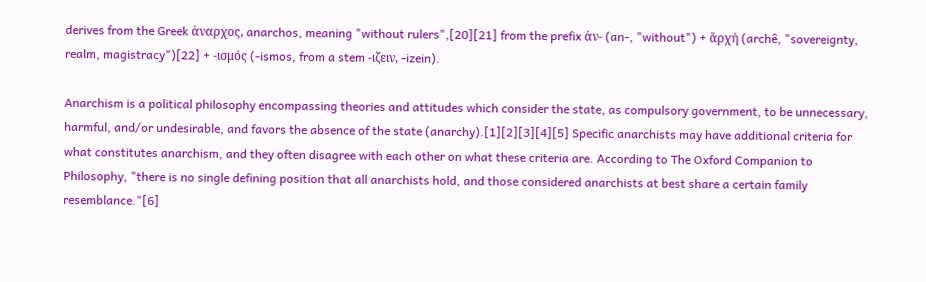derives from the Greek ἀναρχος, anarchos, meaning "without rulers",[20][21] from the prefix ἀν- (an-, "without") + ἄρχή (archê, "sovereignty, realm, magistracy")[22] + -ισμός (-ismos, from a stem -ιζειν, -izein).

Anarchism is a political philosophy encompassing theories and attitudes which consider the state, as compulsory government, to be unnecessary, harmful, and/or undesirable, and favors the absence of the state (anarchy).[1][2][3][4][5] Specific anarchists may have additional criteria for what constitutes anarchism, and they often disagree with each other on what these criteria are. According to The Oxford Companion to Philosophy, "there is no single defining position that all anarchists hold, and those considered anarchists at best share a certain family resemblance."[6]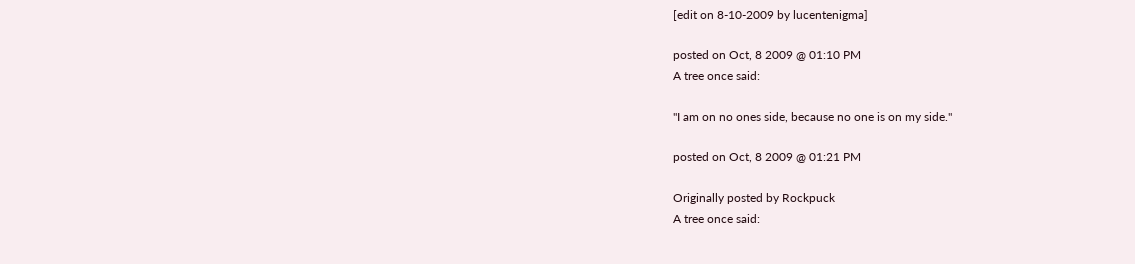[edit on 8-10-2009 by lucentenigma]

posted on Oct, 8 2009 @ 01:10 PM
A tree once said:

"I am on no ones side, because no one is on my side."

posted on Oct, 8 2009 @ 01:21 PM

Originally posted by Rockpuck
A tree once said: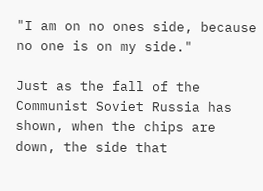"I am on no ones side, because no one is on my side."

Just as the fall of the Communist Soviet Russia has shown, when the chips are down, the side that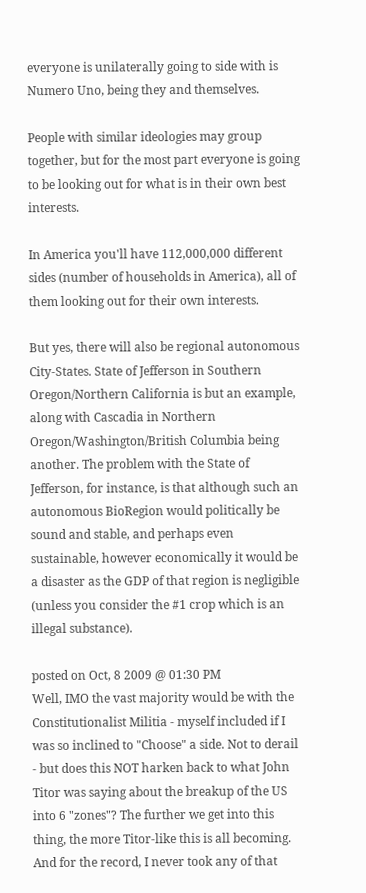everyone is unilaterally going to side with is Numero Uno, being they and themselves.

People with similar ideologies may group together, but for the most part everyone is going to be looking out for what is in their own best interests.

In America you'll have 112,000,000 different sides (number of households in America), all of them looking out for their own interests.

But yes, there will also be regional autonomous City-States. State of Jefferson in Southern Oregon/Northern California is but an example, along with Cascadia in Northern Oregon/Washington/British Columbia being another. The problem with the State of Jefferson, for instance, is that although such an autonomous BioRegion would politically be sound and stable, and perhaps even sustainable, however economically it would be a disaster as the GDP of that region is negligible (unless you consider the #1 crop which is an illegal substance).

posted on Oct, 8 2009 @ 01:30 PM
Well, IMO the vast majority would be with the Constitutionalist Militia - myself included if I was so inclined to "Choose" a side. Not to derail - but does this NOT harken back to what John Titor was saying about the breakup of the US into 6 "zones"? The further we get into this thing, the more Titor-like this is all becoming. And for the record, I never took any of that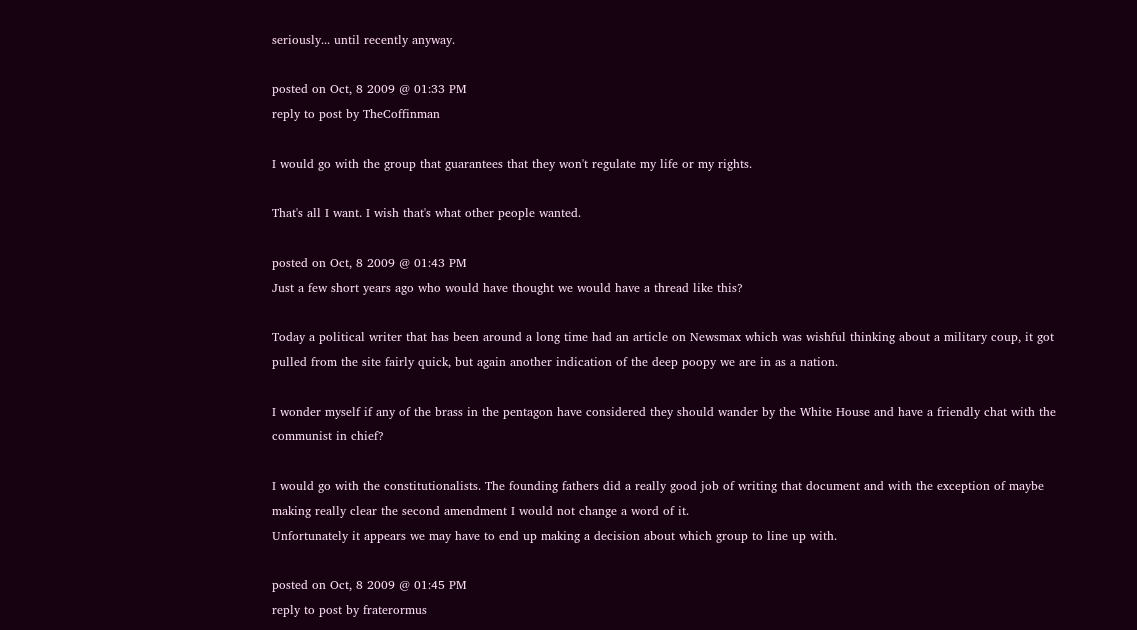seriously... until recently anyway.

posted on Oct, 8 2009 @ 01:33 PM
reply to post by TheCoffinman

I would go with the group that guarantees that they won't regulate my life or my rights.

That's all I want. I wish that's what other people wanted.

posted on Oct, 8 2009 @ 01:43 PM
Just a few short years ago who would have thought we would have a thread like this?

Today a political writer that has been around a long time had an article on Newsmax which was wishful thinking about a military coup, it got pulled from the site fairly quick, but again another indication of the deep poopy we are in as a nation.

I wonder myself if any of the brass in the pentagon have considered they should wander by the White House and have a friendly chat with the communist in chief?

I would go with the constitutionalists. The founding fathers did a really good job of writing that document and with the exception of maybe making really clear the second amendment I would not change a word of it.
Unfortunately it appears we may have to end up making a decision about which group to line up with.

posted on Oct, 8 2009 @ 01:45 PM
reply to post by fraterormus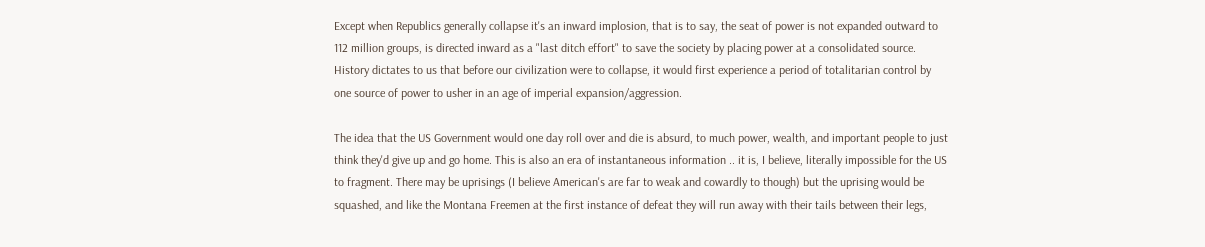Except when Republics generally collapse it's an inward implosion, that is to say, the seat of power is not expanded outward to 112 million groups, is directed inward as a "last ditch effort" to save the society by placing power at a consolidated source. History dictates to us that before our civilization were to collapse, it would first experience a period of totalitarian control by one source of power to usher in an age of imperial expansion/aggression.

The idea that the US Government would one day roll over and die is absurd, to much power, wealth, and important people to just think they'd give up and go home. This is also an era of instantaneous information .. it is, I believe, literally impossible for the US to fragment. There may be uprisings (I believe American's are far to weak and cowardly to though) but the uprising would be squashed, and like the Montana Freemen at the first instance of defeat they will run away with their tails between their legs,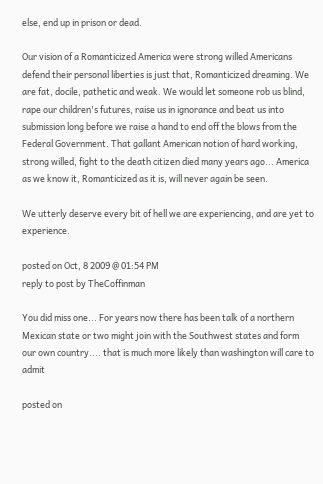else, end up in prison or dead.

Our vision of a Romanticized America were strong willed Americans defend their personal liberties is just that, Romanticized dreaming. We are fat, docile, pathetic and weak. We would let someone rob us blind, rape our children's futures, raise us in ignorance and beat us into submission long before we raise a hand to end off the blows from the Federal Government. That gallant American notion of hard working, strong willed, fight to the death citizen died many years ago... America as we know it, Romanticized as it is, will never again be seen.

We utterly deserve every bit of hell we are experiencing, and are yet to experience.

posted on Oct, 8 2009 @ 01:54 PM
reply to post by TheCoffinman

You did miss one... For years now there has been talk of a northern Mexican state or two might join with the Southwest states and form our own country.... that is much more likely than washington will care to admit

posted on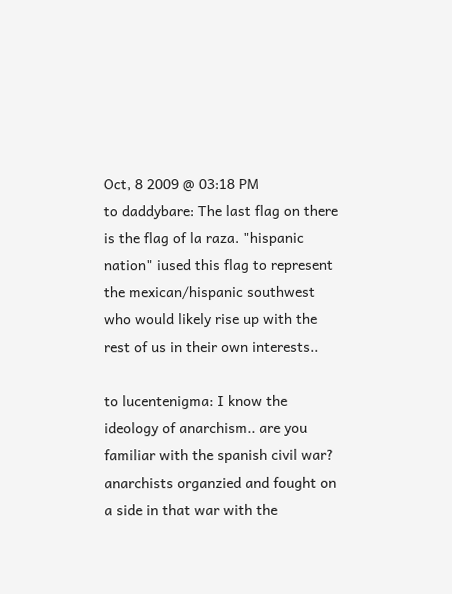Oct, 8 2009 @ 03:18 PM
to daddybare: The last flag on there is the flag of la raza. "hispanic nation" iused this flag to represent the mexican/hispanic southwest who would likely rise up with the rest of us in their own interests..

to lucentenigma: I know the ideology of anarchism.. are you familiar with the spanish civil war? anarchists organzied and fought on a side in that war with the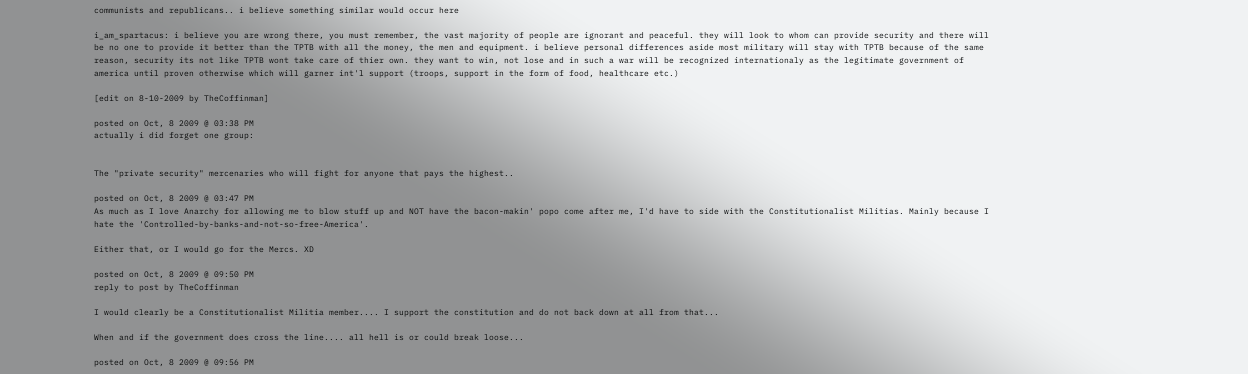communists and republicans.. i believe something similar would occur here

i_am_spartacus: i believe you are wrong there, you must remember, the vast majority of people are ignorant and peaceful. they will look to whom can provide security and there will be no one to provide it better than the TPTB with all the money, the men and equipment. i believe personal differences aside most military will stay with TPTB because of the same reason, security its not like TPTB wont take care of thier own. they want to win, not lose and in such a war will be recognized internationaly as the legitimate government of america until proven otherwise which will garner int'l support (troops, support in the form of food, healthcare etc.)

[edit on 8-10-2009 by TheCoffinman]

posted on Oct, 8 2009 @ 03:38 PM
actually i did forget one group:


The "private security" mercenaries who will fight for anyone that pays the highest..

posted on Oct, 8 2009 @ 03:47 PM
As much as I love Anarchy for allowing me to blow stuff up and NOT have the bacon-makin' popo come after me, I'd have to side with the Constitutionalist Militias. Mainly because I hate the 'Controlled-by-banks-and-not-so-free-America'.

Either that, or I would go for the Mercs. XD

posted on Oct, 8 2009 @ 09:50 PM
reply to post by TheCoffinman

I would clearly be a Constitutionalist Militia member.... I support the constitution and do not back down at all from that...

When and if the government does cross the line.... all hell is or could break loose...

posted on Oct, 8 2009 @ 09:56 PM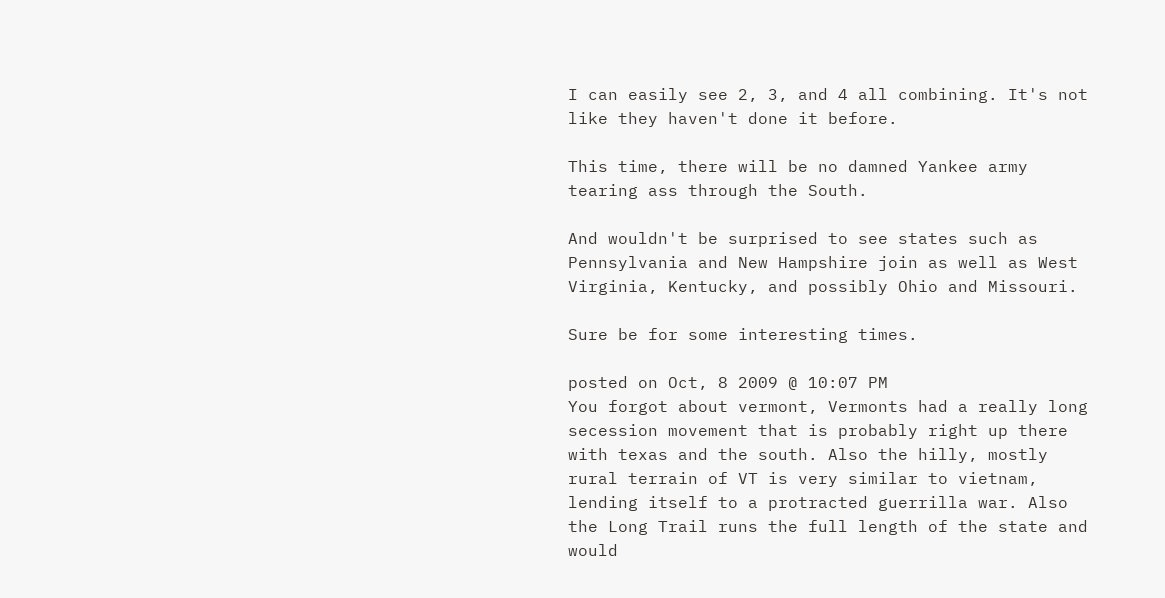I can easily see 2, 3, and 4 all combining. It's not like they haven't done it before.

This time, there will be no damned Yankee army tearing ass through the South.

And wouldn't be surprised to see states such as Pennsylvania and New Hampshire join as well as West Virginia, Kentucky, and possibly Ohio and Missouri.

Sure be for some interesting times.

posted on Oct, 8 2009 @ 10:07 PM
You forgot about vermont, Vermonts had a really long secession movement that is probably right up there with texas and the south. Also the hilly, mostly rural terrain of VT is very similar to vietnam, lending itself to a protracted guerrilla war. Also the Long Trail runs the full length of the state and would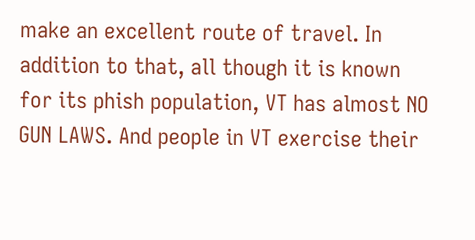make an excellent route of travel. In addition to that, all though it is known for its phish population, VT has almost NO GUN LAWS. And people in VT exercise their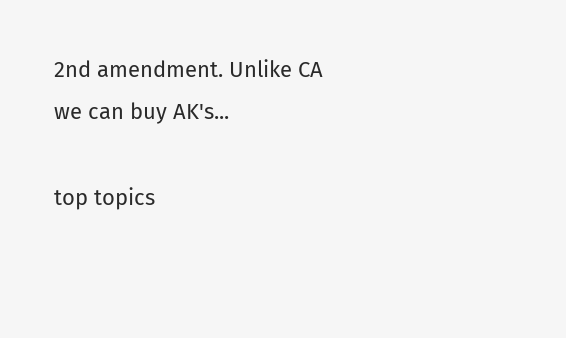2nd amendment. Unlike CA we can buy AK's...

top topics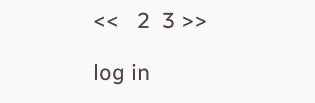<<   2  3 >>

log in